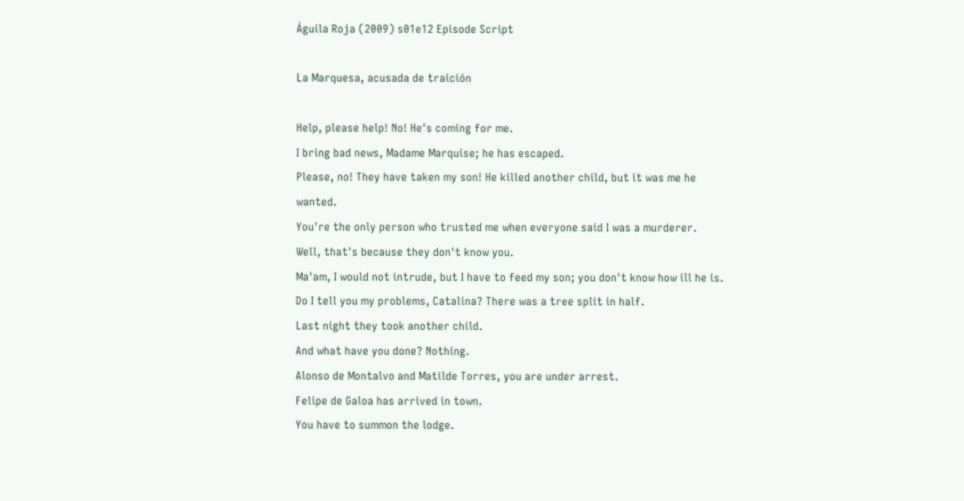Águila Roja (2009) s01e12 Episode Script

La Marquesa, acusada de traición

Help, please help! No! He's coming for me.
I bring bad news, Madame Marquise; he has escaped.
Please, no! They have taken my son! He killed another child, but it was me he wanted.
You're the only person who trusted me when everyone said I was a murderer.
Well, that's because they don't know you.
Ma'am, I would not intrude, but I have to feed my son; you don't know how ill he is.
Do I tell you my problems, Catalina? There was a tree split in half.
Last night they took another child.
And what have you done? Nothing.
Alonso de Montalvo and Matilde Torres, you are under arrest.
Felipe de Galoa has arrived in town.
You have to summon the lodge.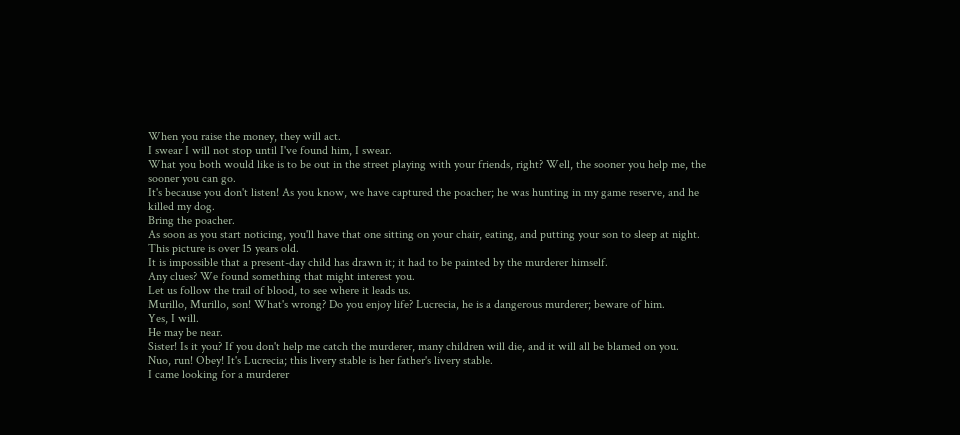When you raise the money, they will act.
I swear I will not stop until I've found him, I swear.
What you both would like is to be out in the street playing with your friends, right? Well, the sooner you help me, the sooner you can go.
It's because you don't listen! As you know, we have captured the poacher; he was hunting in my game reserve, and he killed my dog.
Bring the poacher.
As soon as you start noticing, you'll have that one sitting on your chair, eating, and putting your son to sleep at night.
This picture is over 15 years old.
It is impossible that a present-day child has drawn it; it had to be painted by the murderer himself.
Any clues? We found something that might interest you.
Let us follow the trail of blood, to see where it leads us.
Murillo, Murillo, son! What's wrong? Do you enjoy life? Lucrecia, he is a dangerous murderer; beware of him.
Yes, I will.
He may be near.
Sister! Is it you? If you don't help me catch the murderer, many children will die, and it will all be blamed on you.
Nuo, run! Obey! It's Lucrecia; this livery stable is her father's livery stable.
I came looking for a murderer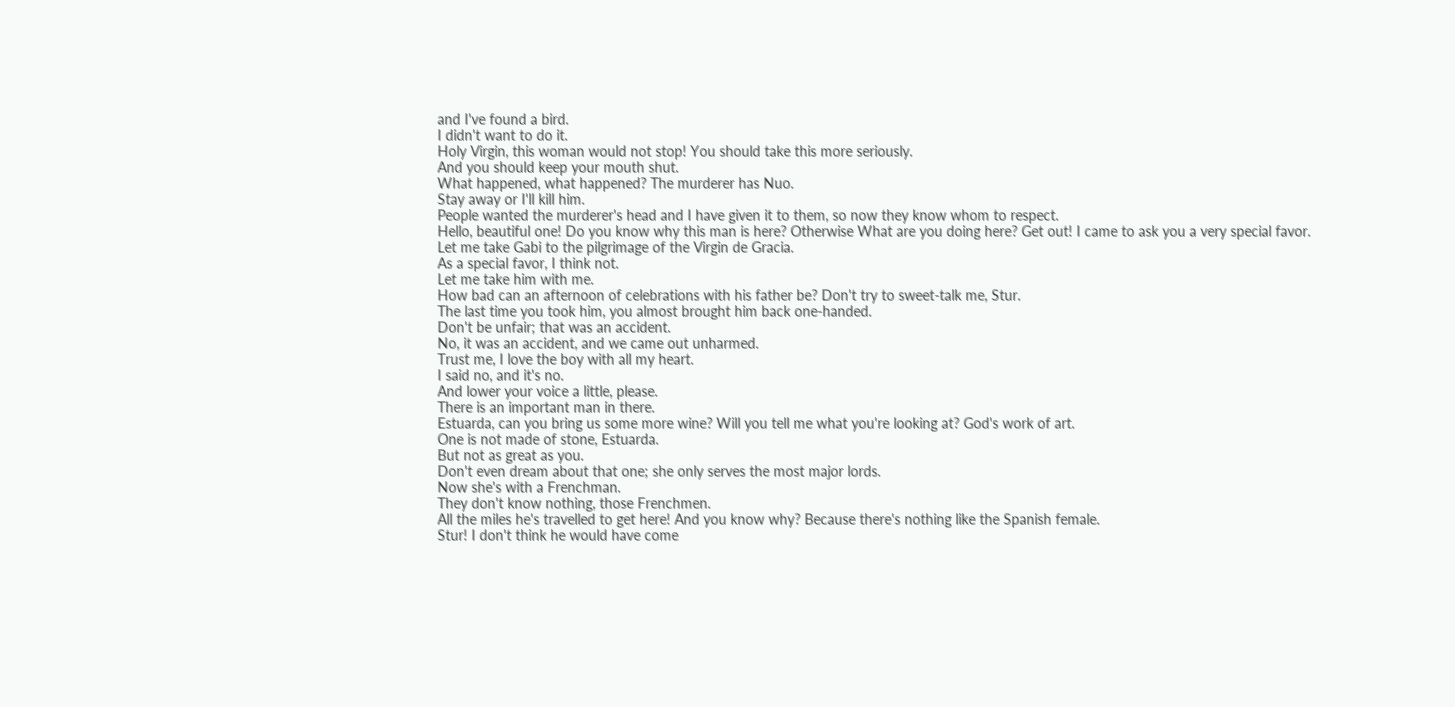and I've found a bird.
I didn't want to do it.
Holy Virgin, this woman would not stop! You should take this more seriously.
And you should keep your mouth shut.
What happened, what happened? The murderer has Nuo.
Stay away or I'll kill him.
People wanted the murderer's head and I have given it to them, so now they know whom to respect.
Hello, beautiful one! Do you know why this man is here? Otherwise What are you doing here? Get out! I came to ask you a very special favor.
Let me take Gabi to the pilgrimage of the Virgin de Gracia.
As a special favor, I think not.
Let me take him with me.
How bad can an afternoon of celebrations with his father be? Don't try to sweet-talk me, Stur.
The last time you took him, you almost brought him back one-handed.
Don't be unfair; that was an accident.
No, it was an accident, and we came out unharmed.
Trust me, I love the boy with all my heart.
I said no, and it's no.
And lower your voice a little, please.
There is an important man in there.
Estuarda, can you bring us some more wine? Will you tell me what you're looking at? God's work of art.
One is not made of stone, Estuarda.
But not as great as you.
Don't even dream about that one; she only serves the most major lords.
Now she's with a Frenchman.
They don't know nothing, those Frenchmen.
All the miles he's travelled to get here! And you know why? Because there's nothing like the Spanish female.
Stur! I don't think he would have come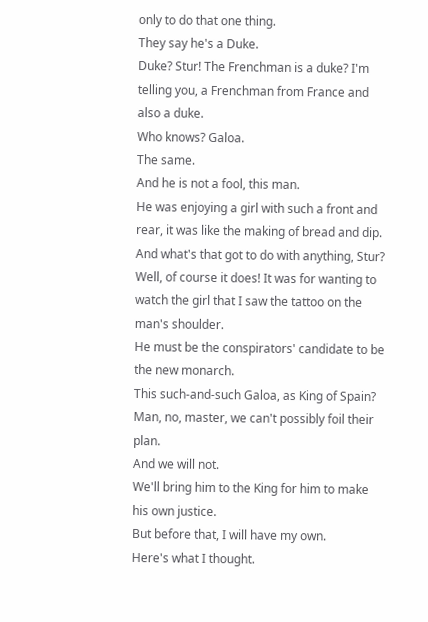only to do that one thing.
They say he's a Duke.
Duke? Stur! The Frenchman is a duke? I'm telling you, a Frenchman from France and also a duke.
Who knows? Galoa.
The same.
And he is not a fool, this man.
He was enjoying a girl with such a front and rear, it was like the making of bread and dip.
And what's that got to do with anything, Stur? Well, of course it does! It was for wanting to watch the girl that I saw the tattoo on the man's shoulder.
He must be the conspirators' candidate to be the new monarch.
This such-and-such Galoa, as King of Spain? Man, no, master, we can't possibly foil their plan.
And we will not.
We'll bring him to the King for him to make his own justice.
But before that, I will have my own.
Here's what I thought.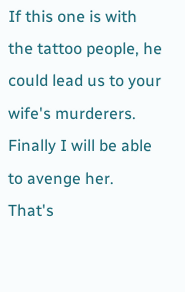If this one is with the tattoo people, he could lead us to your wife's murderers.
Finally I will be able to avenge her.
That's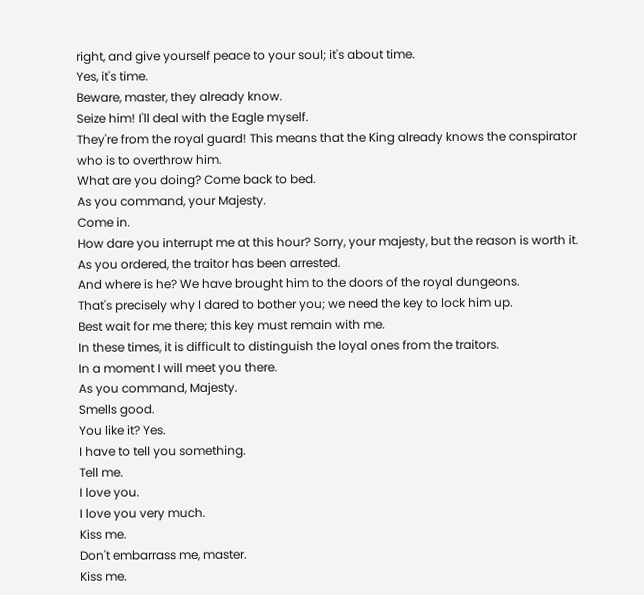right, and give yourself peace to your soul; it's about time.
Yes, it's time.
Beware, master, they already know.
Seize him! I'll deal with the Eagle myself.
They're from the royal guard! This means that the King already knows the conspirator who is to overthrow him.
What are you doing? Come back to bed.
As you command, your Majesty.
Come in.
How dare you interrupt me at this hour? Sorry, your majesty, but the reason is worth it.
As you ordered, the traitor has been arrested.
And where is he? We have brought him to the doors of the royal dungeons.
That's precisely why I dared to bother you; we need the key to lock him up.
Best wait for me there; this key must remain with me.
In these times, it is difficult to distinguish the loyal ones from the traitors.
In a moment I will meet you there.
As you command, Majesty.
Smells good.
You like it? Yes.
I have to tell you something.
Tell me.
I love you.
I love you very much.
Kiss me.
Don't embarrass me, master.
Kiss me.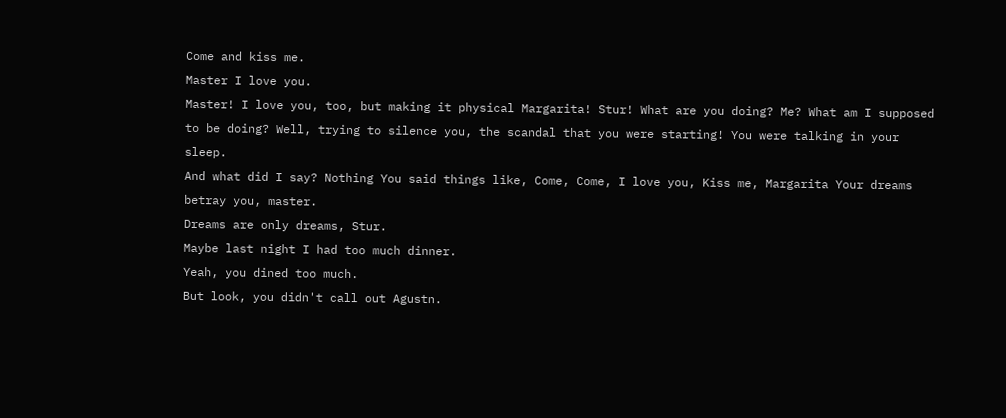Come and kiss me.
Master I love you.
Master! I love you, too, but making it physical Margarita! Stur! What are you doing? Me? What am I supposed to be doing? Well, trying to silence you, the scandal that you were starting! You were talking in your sleep.
And what did I say? Nothing You said things like, Come, Come, I love you, Kiss me, Margarita Your dreams betray you, master.
Dreams are only dreams, Stur.
Maybe last night I had too much dinner.
Yeah, you dined too much.
But look, you didn't call out Agustn.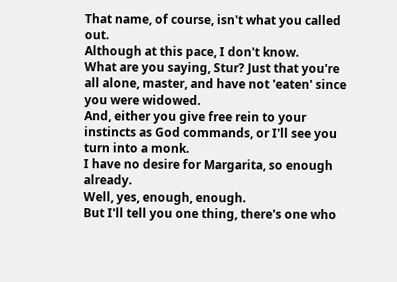That name, of course, isn't what you called out.
Although at this pace, I don't know.
What are you saying, Stur? Just that you're all alone, master, and have not 'eaten' since you were widowed.
And, either you give free rein to your instincts as God commands, or I'll see you turn into a monk.
I have no desire for Margarita, so enough already.
Well, yes, enough, enough.
But I'll tell you one thing, there's one who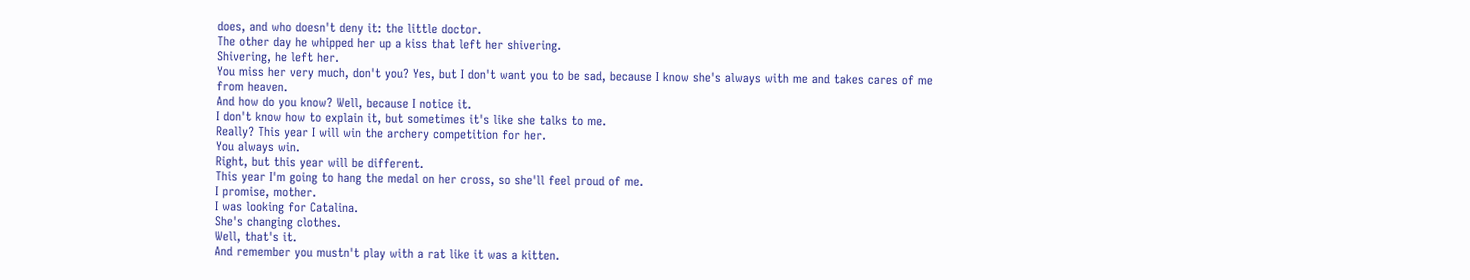does, and who doesn't deny it: the little doctor.
The other day he whipped her up a kiss that left her shivering.
Shivering, he left her.
You miss her very much, don't you? Yes, but I don't want you to be sad, because I know she's always with me and takes cares of me from heaven.
And how do you know? Well, because I notice it.
I don't know how to explain it, but sometimes it's like she talks to me.
Really? This year I will win the archery competition for her.
You always win.
Right, but this year will be different.
This year I'm going to hang the medal on her cross, so she'll feel proud of me.
I promise, mother.
I was looking for Catalina.
She's changing clothes.
Well, that's it.
And remember you mustn't play with a rat like it was a kitten.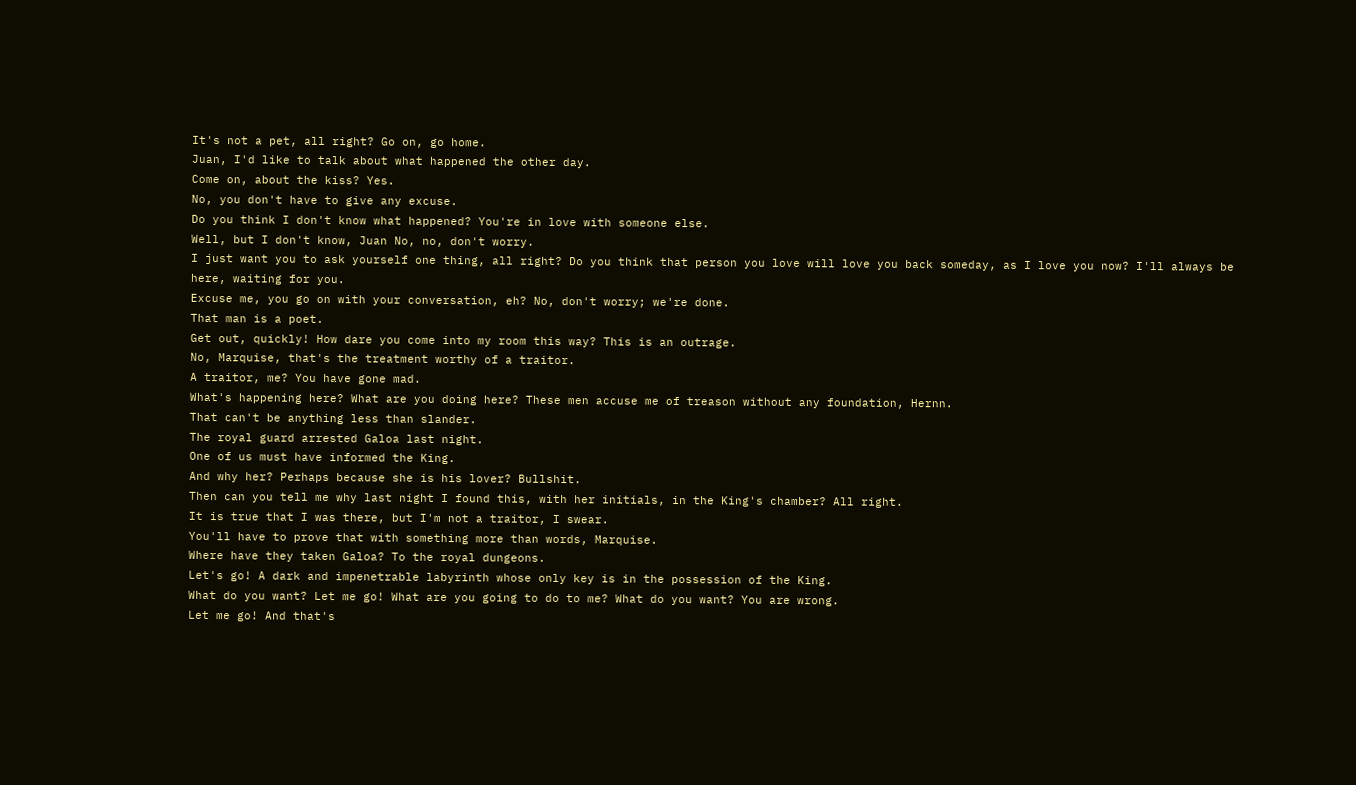It's not a pet, all right? Go on, go home.
Juan, I'd like to talk about what happened the other day.
Come on, about the kiss? Yes.
No, you don't have to give any excuse.
Do you think I don't know what happened? You're in love with someone else.
Well, but I don't know, Juan No, no, don't worry.
I just want you to ask yourself one thing, all right? Do you think that person you love will love you back someday, as I love you now? I'll always be here, waiting for you.
Excuse me, you go on with your conversation, eh? No, don't worry; we're done.
That man is a poet.
Get out, quickly! How dare you come into my room this way? This is an outrage.
No, Marquise, that's the treatment worthy of a traitor.
A traitor, me? You have gone mad.
What's happening here? What are you doing here? These men accuse me of treason without any foundation, Hernn.
That can't be anything less than slander.
The royal guard arrested Galoa last night.
One of us must have informed the King.
And why her? Perhaps because she is his lover? Bullshit.
Then can you tell me why last night I found this, with her initials, in the King's chamber? All right.
It is true that I was there, but I'm not a traitor, I swear.
You'll have to prove that with something more than words, Marquise.
Where have they taken Galoa? To the royal dungeons.
Let's go! A dark and impenetrable labyrinth whose only key is in the possession of the King.
What do you want? Let me go! What are you going to do to me? What do you want? You are wrong.
Let me go! And that's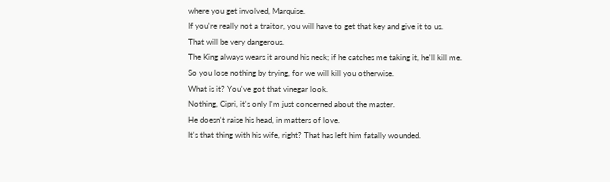where you get involved, Marquise.
If you're really not a traitor, you will have to get that key and give it to us.
That will be very dangerous.
The King always wears it around his neck; if he catches me taking it, he'll kill me.
So you lose nothing by trying, for we will kill you otherwise.
What is it? You've got that vinegar look.
Nothing, Cipri, it's only I'm just concerned about the master.
He doesn't raise his head, in matters of love.
It's that thing with his wife, right? That has left him fatally wounded.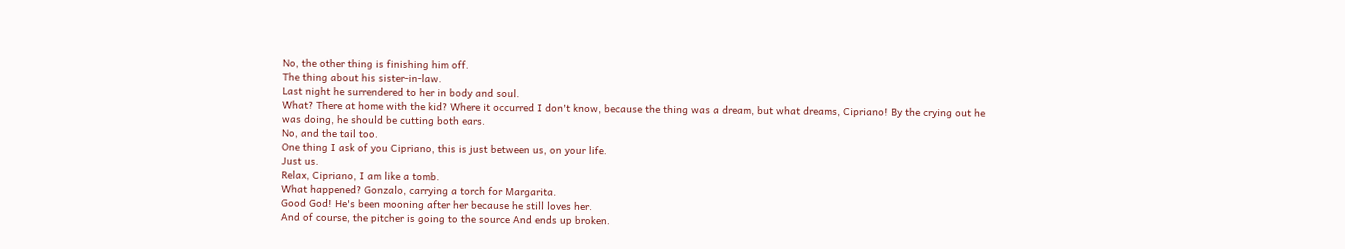No, the other thing is finishing him off.
The thing about his sister-in-law.
Last night he surrendered to her in body and soul.
What? There at home with the kid? Where it occurred I don't know, because the thing was a dream, but what dreams, Cipriano! By the crying out he was doing, he should be cutting both ears.
No, and the tail too.
One thing I ask of you Cipriano, this is just between us, on your life.
Just us.
Relax, Cipriano, I am like a tomb.
What happened? Gonzalo, carrying a torch for Margarita.
Good God! He's been mooning after her because he still loves her.
And of course, the pitcher is going to the source And ends up broken.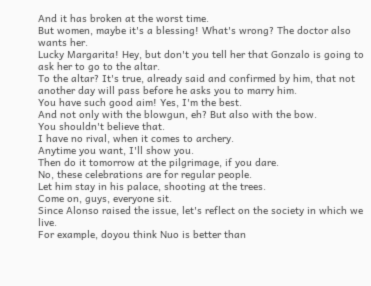And it has broken at the worst time.
But women, maybe it's a blessing! What's wrong? The doctor also wants her.
Lucky Margarita! Hey, but don't you tell her that Gonzalo is going to ask her to go to the altar.
To the altar? It's true, already said and confirmed by him, that not another day will pass before he asks you to marry him.
You have such good aim! Yes, I'm the best.
And not only with the blowgun, eh? But also with the bow.
You shouldn't believe that.
I have no rival, when it comes to archery.
Anytime you want, I'll show you.
Then do it tomorrow at the pilgrimage, if you dare.
No, these celebrations are for regular people.
Let him stay in his palace, shooting at the trees.
Come on, guys, everyone sit.
Since Alonso raised the issue, let's reflect on the society in which we live.
For example, doyou think Nuo is better than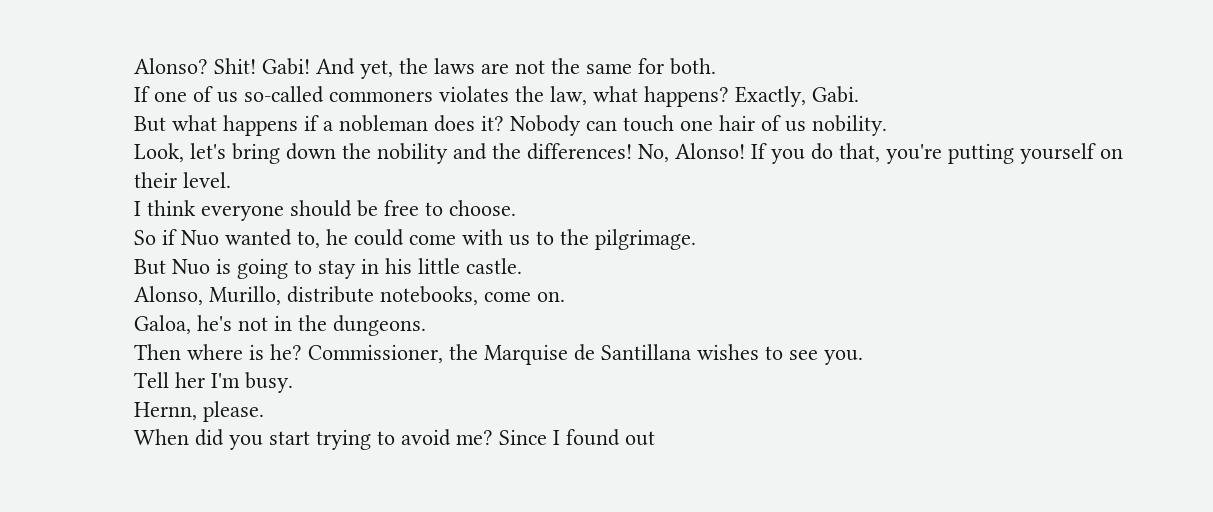Alonso? Shit! Gabi! And yet, the laws are not the same for both.
If one of us so-called commoners violates the law, what happens? Exactly, Gabi.
But what happens if a nobleman does it? Nobody can touch one hair of us nobility.
Look, let's bring down the nobility and the differences! No, Alonso! If you do that, you're putting yourself on their level.
I think everyone should be free to choose.
So if Nuo wanted to, he could come with us to the pilgrimage.
But Nuo is going to stay in his little castle.
Alonso, Murillo, distribute notebooks, come on.
Galoa, he's not in the dungeons.
Then where is he? Commissioner, the Marquise de Santillana wishes to see you.
Tell her I'm busy.
Hernn, please.
When did you start trying to avoid me? Since I found out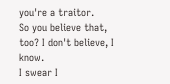you're a traitor.
So you believe that, too? I don't believe, I know.
I swear I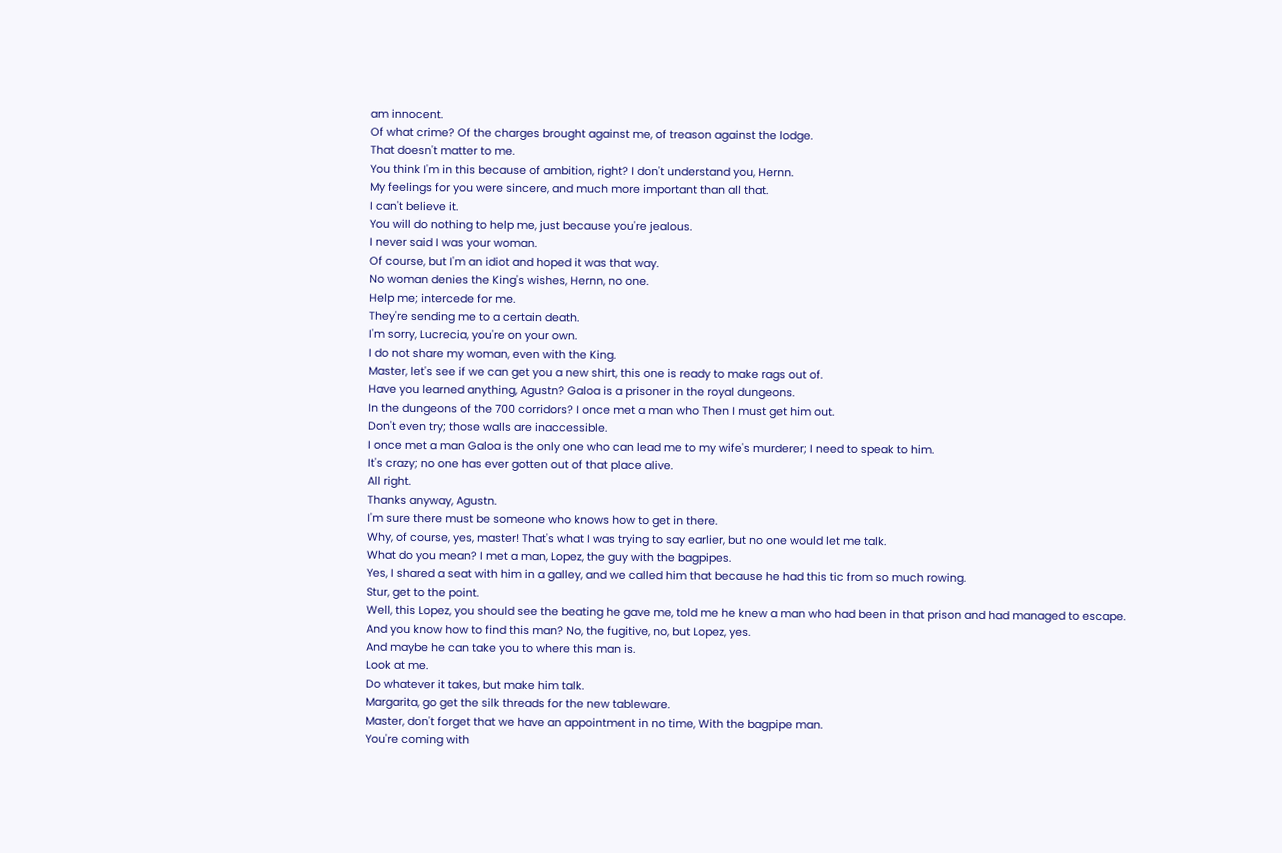am innocent.
Of what crime? Of the charges brought against me, of treason against the lodge.
That doesn't matter to me.
You think I'm in this because of ambition, right? I don't understand you, Hernn.
My feelings for you were sincere, and much more important than all that.
I can't believe it.
You will do nothing to help me, just because you're jealous.
I never said I was your woman.
Of course, but I'm an idiot and hoped it was that way.
No woman denies the King's wishes, Hernn, no one.
Help me; intercede for me.
They're sending me to a certain death.
I'm sorry, Lucrecia, you're on your own.
I do not share my woman, even with the King.
Master, let's see if we can get you a new shirt, this one is ready to make rags out of.
Have you learned anything, Agustn? Galoa is a prisoner in the royal dungeons.
In the dungeons of the 700 corridors? I once met a man who Then I must get him out.
Don't even try; those walls are inaccessible.
I once met a man Galoa is the only one who can lead me to my wife's murderer; I need to speak to him.
It's crazy; no one has ever gotten out of that place alive.
All right.
Thanks anyway, Agustn.
I'm sure there must be someone who knows how to get in there.
Why, of course, yes, master! That's what I was trying to say earlier, but no one would let me talk.
What do you mean? I met a man, Lopez, the guy with the bagpipes.
Yes, I shared a seat with him in a galley, and we called him that because he had this tic from so much rowing.
Stur, get to the point.
Well, this Lopez, you should see the beating he gave me, told me he knew a man who had been in that prison and had managed to escape.
And you know how to find this man? No, the fugitive, no, but Lopez, yes.
And maybe he can take you to where this man is.
Look at me.
Do whatever it takes, but make him talk.
Margarita, go get the silk threads for the new tableware.
Master, don't forget that we have an appointment in no time, With the bagpipe man.
You're coming with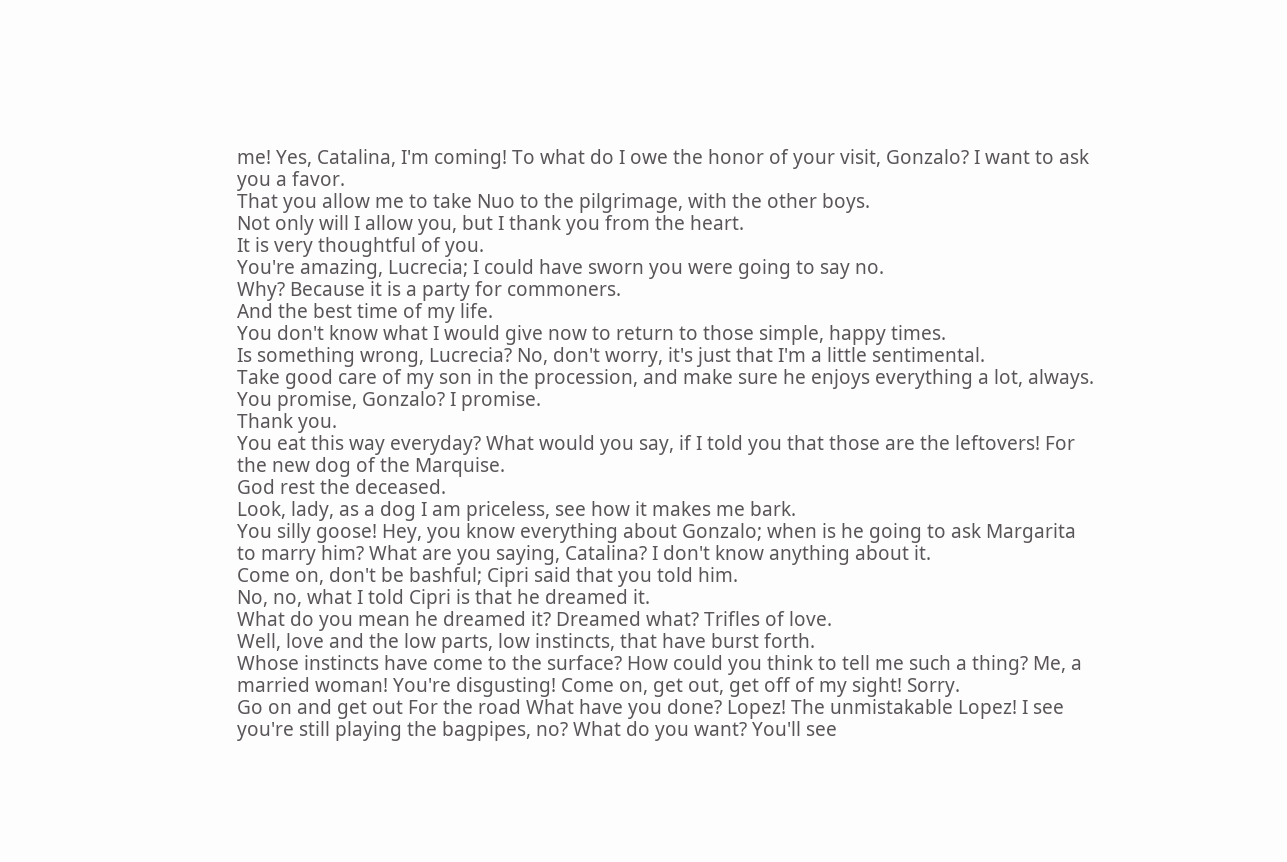me! Yes, Catalina, I'm coming! To what do I owe the honor of your visit, Gonzalo? I want to ask you a favor.
That you allow me to take Nuo to the pilgrimage, with the other boys.
Not only will I allow you, but I thank you from the heart.
It is very thoughtful of you.
You're amazing, Lucrecia; I could have sworn you were going to say no.
Why? Because it is a party for commoners.
And the best time of my life.
You don't know what I would give now to return to those simple, happy times.
Is something wrong, Lucrecia? No, don't worry, it's just that I'm a little sentimental.
Take good care of my son in the procession, and make sure he enjoys everything a lot, always.
You promise, Gonzalo? I promise.
Thank you.
You eat this way everyday? What would you say, if I told you that those are the leftovers! For the new dog of the Marquise.
God rest the deceased.
Look, lady, as a dog I am priceless, see how it makes me bark.
You silly goose! Hey, you know everything about Gonzalo; when is he going to ask Margarita to marry him? What are you saying, Catalina? I don't know anything about it.
Come on, don't be bashful; Cipri said that you told him.
No, no, what I told Cipri is that he dreamed it.
What do you mean he dreamed it? Dreamed what? Trifles of love.
Well, love and the low parts, low instincts, that have burst forth.
Whose instincts have come to the surface? How could you think to tell me such a thing? Me, a married woman! You're disgusting! Come on, get out, get off of my sight! Sorry.
Go on and get out For the road What have you done? Lopez! The unmistakable Lopez! I see you're still playing the bagpipes, no? What do you want? You'll see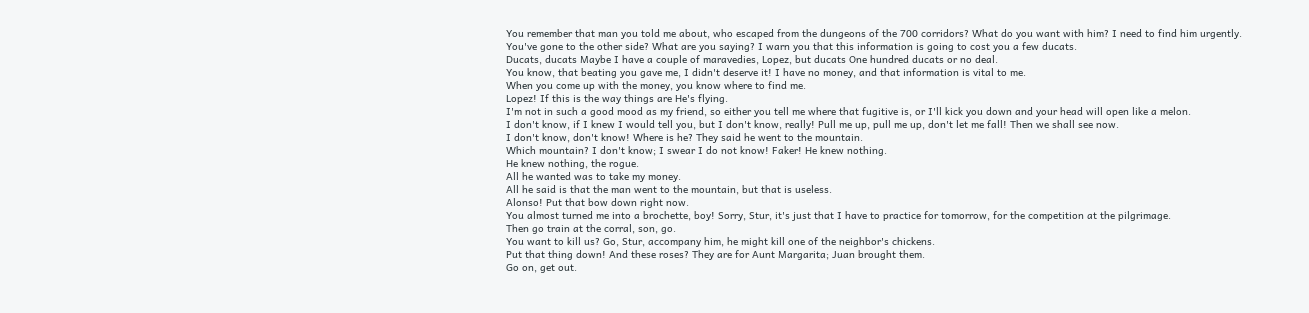You remember that man you told me about, who escaped from the dungeons of the 700 corridors? What do you want with him? I need to find him urgently.
You've gone to the other side? What are you saying? I warn you that this information is going to cost you a few ducats.
Ducats, ducats Maybe I have a couple of maravedies, Lopez, but ducats One hundred ducats or no deal.
You know, that beating you gave me, I didn't deserve it! I have no money, and that information is vital to me.
When you come up with the money, you know where to find me.
Lopez! If this is the way things are He's flying.
I'm not in such a good mood as my friend, so either you tell me where that fugitive is, or I'll kick you down and your head will open like a melon.
I don't know, if I knew I would tell you, but I don't know, really! Pull me up, pull me up, don't let me fall! Then we shall see now.
I don't know, don't know! Where is he? They said he went to the mountain.
Which mountain? I don't know; I swear I do not know! Faker! He knew nothing.
He knew nothing, the rogue.
All he wanted was to take my money.
All he said is that the man went to the mountain, but that is useless.
Alonso! Put that bow down right now.
You almost turned me into a brochette, boy! Sorry, Stur, it's just that I have to practice for tomorrow, for the competition at the pilgrimage.
Then go train at the corral, son, go.
You want to kill us? Go, Stur, accompany him, he might kill one of the neighbor's chickens.
Put that thing down! And these roses? They are for Aunt Margarita; Juan brought them.
Go on, get out.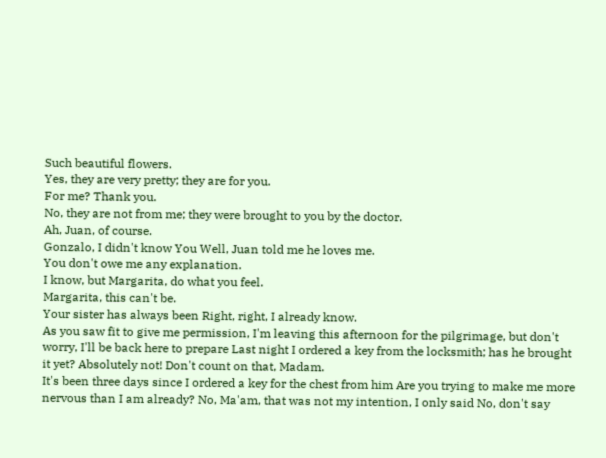Such beautiful flowers.
Yes, they are very pretty; they are for you.
For me? Thank you.
No, they are not from me; they were brought to you by the doctor.
Ah, Juan, of course.
Gonzalo, I didn't know You Well, Juan told me he loves me.
You don't owe me any explanation.
I know, but Margarita, do what you feel.
Margarita, this can't be.
Your sister has always been Right, right, I already know.
As you saw fit to give me permission, I'm leaving this afternoon for the pilgrimage, but don't worry, I'll be back here to prepare Last night I ordered a key from the locksmith; has he brought it yet? Absolutely not! Don't count on that, Madam.
It's been three days since I ordered a key for the chest from him Are you trying to make me more nervous than I am already? No, Ma'am, that was not my intention, I only said No, don't say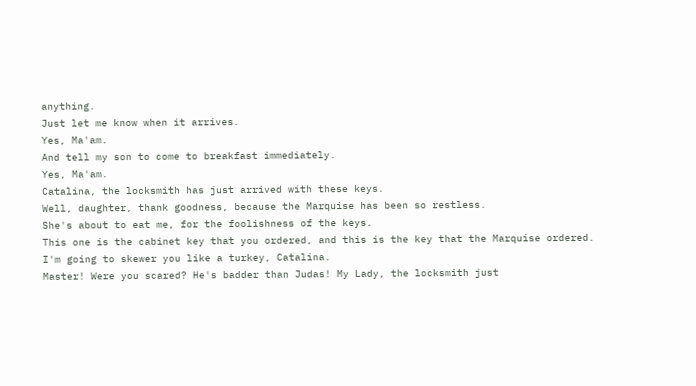anything.
Just let me know when it arrives.
Yes, Ma'am.
And tell my son to come to breakfast immediately.
Yes, Ma'am.
Catalina, the locksmith has just arrived with these keys.
Well, daughter, thank goodness, because the Marquise has been so restless.
She's about to eat me, for the foolishness of the keys.
This one is the cabinet key that you ordered, and this is the key that the Marquise ordered.
I'm going to skewer you like a turkey, Catalina.
Master! Were you scared? He's badder than Judas! My Lady, the locksmith just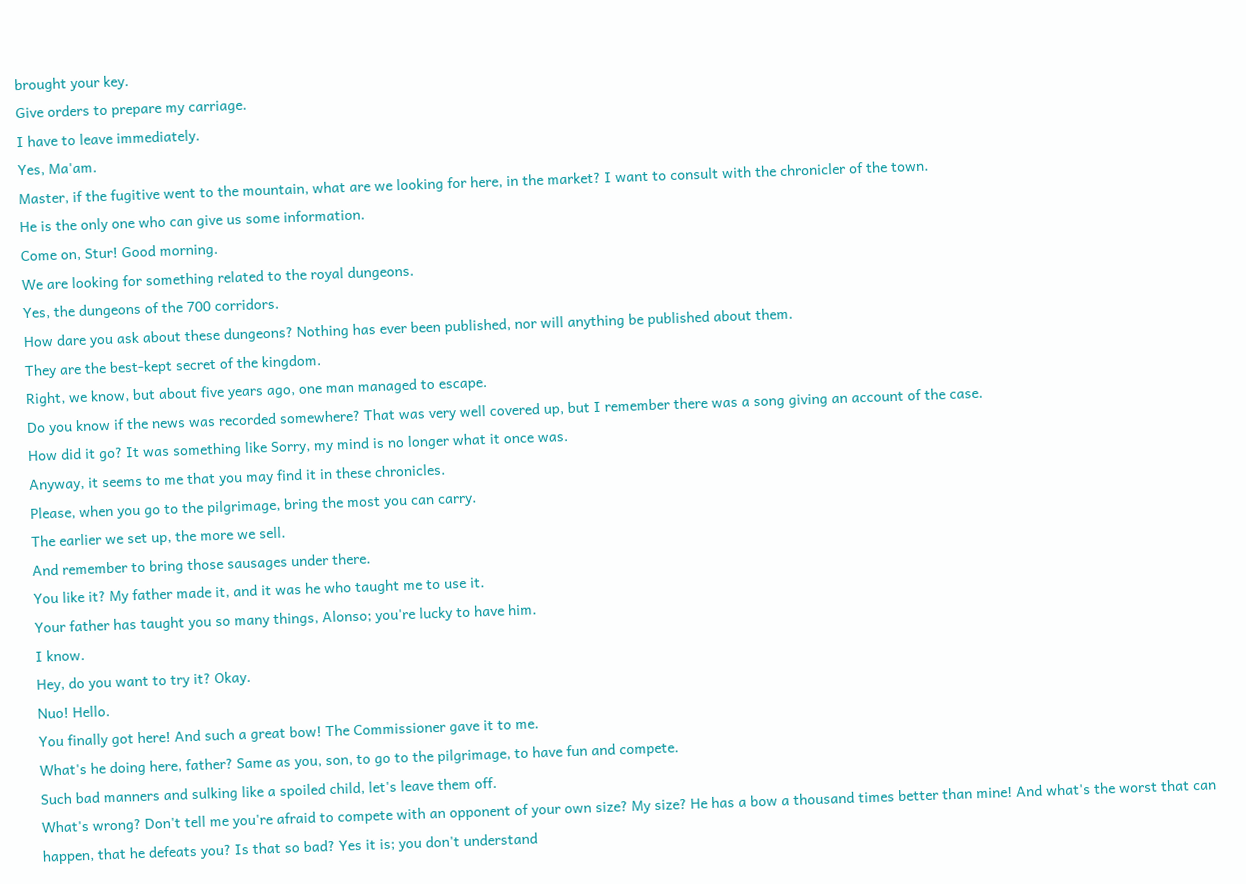brought your key.
Give orders to prepare my carriage.
I have to leave immediately.
Yes, Ma'am.
Master, if the fugitive went to the mountain, what are we looking for here, in the market? I want to consult with the chronicler of the town.
He is the only one who can give us some information.
Come on, Stur! Good morning.
We are looking for something related to the royal dungeons.
Yes, the dungeons of the 700 corridors.
How dare you ask about these dungeons? Nothing has ever been published, nor will anything be published about them.
They are the best-kept secret of the kingdom.
Right, we know, but about five years ago, one man managed to escape.
Do you know if the news was recorded somewhere? That was very well covered up, but I remember there was a song giving an account of the case.
How did it go? It was something like Sorry, my mind is no longer what it once was.
Anyway, it seems to me that you may find it in these chronicles.
Please, when you go to the pilgrimage, bring the most you can carry.
The earlier we set up, the more we sell.
And remember to bring those sausages under there.
You like it? My father made it, and it was he who taught me to use it.
Your father has taught you so many things, Alonso; you're lucky to have him.
I know.
Hey, do you want to try it? Okay.
Nuo! Hello.
You finally got here! And such a great bow! The Commissioner gave it to me.
What's he doing here, father? Same as you, son, to go to the pilgrimage, to have fun and compete.
Such bad manners and sulking like a spoiled child, let's leave them off.
What's wrong? Don't tell me you're afraid to compete with an opponent of your own size? My size? He has a bow a thousand times better than mine! And what's the worst that can happen, that he defeats you? Is that so bad? Yes it is; you don't understand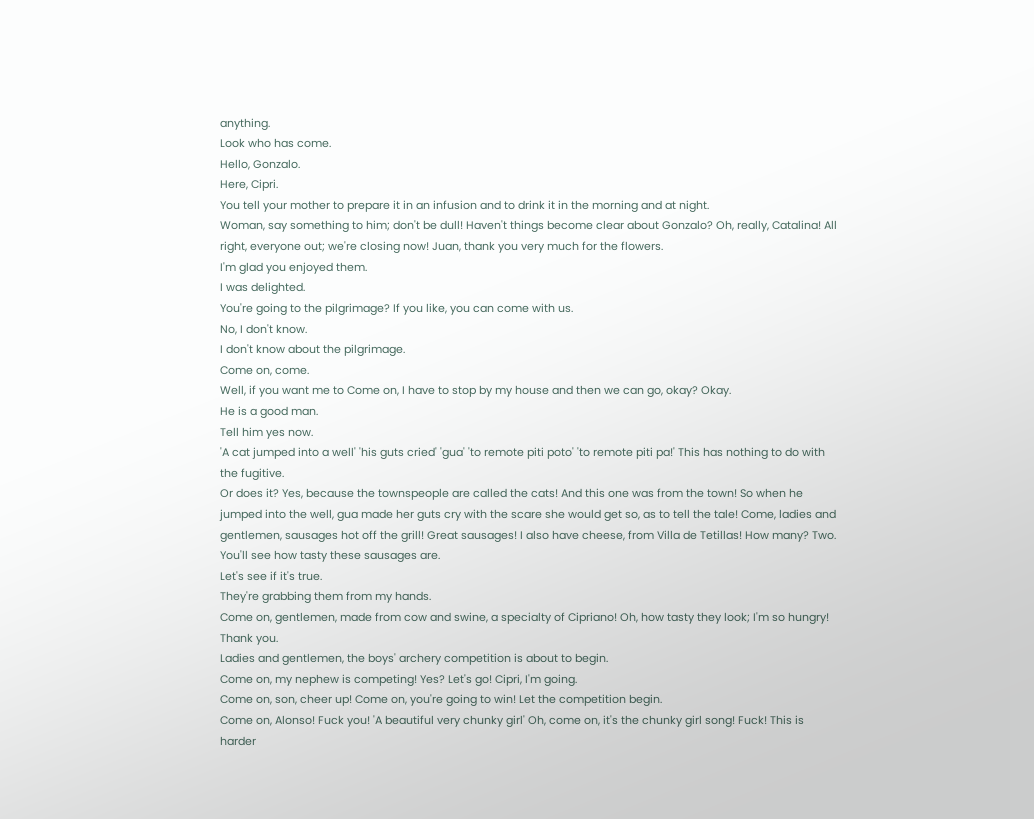anything.
Look who has come.
Hello, Gonzalo.
Here, Cipri.
You tell your mother to prepare it in an infusion and to drink it in the morning and at night.
Woman, say something to him; don't be dull! Haven't things become clear about Gonzalo? Oh, really, Catalina! All right, everyone out; we're closing now! Juan, thank you very much for the flowers.
I'm glad you enjoyed them.
I was delighted.
You're going to the pilgrimage? If you like, you can come with us.
No, I don't know.
I don't know about the pilgrimage.
Come on, come.
Well, if you want me to Come on, I have to stop by my house and then we can go, okay? Okay.
He is a good man.
Tell him yes now.
'A cat jumped into a well' 'his guts cried' 'gua' 'to remote piti poto' 'to remote piti pa!' This has nothing to do with the fugitive.
Or does it? Yes, because the townspeople are called the cats! And this one was from the town! So when he jumped into the well, gua made her guts cry with the scare she would get so, as to tell the tale! Come, ladies and gentlemen, sausages hot off the grill! Great sausages! I also have cheese, from Villa de Tetillas! How many? Two.
You'll see how tasty these sausages are.
Let's see if it's true.
They're grabbing them from my hands.
Come on, gentlemen, made from cow and swine, a specialty of Cipriano! Oh, how tasty they look; I'm so hungry! Thank you.
Ladies and gentlemen, the boys' archery competition is about to begin.
Come on, my nephew is competing! Yes? Let's go! Cipri, I'm going.
Come on, son, cheer up! Come on, you're going to win! Let the competition begin.
Come on, Alonso! Fuck you! 'A beautiful very chunky girl' Oh, come on, it's the chunky girl song! Fuck! This is harder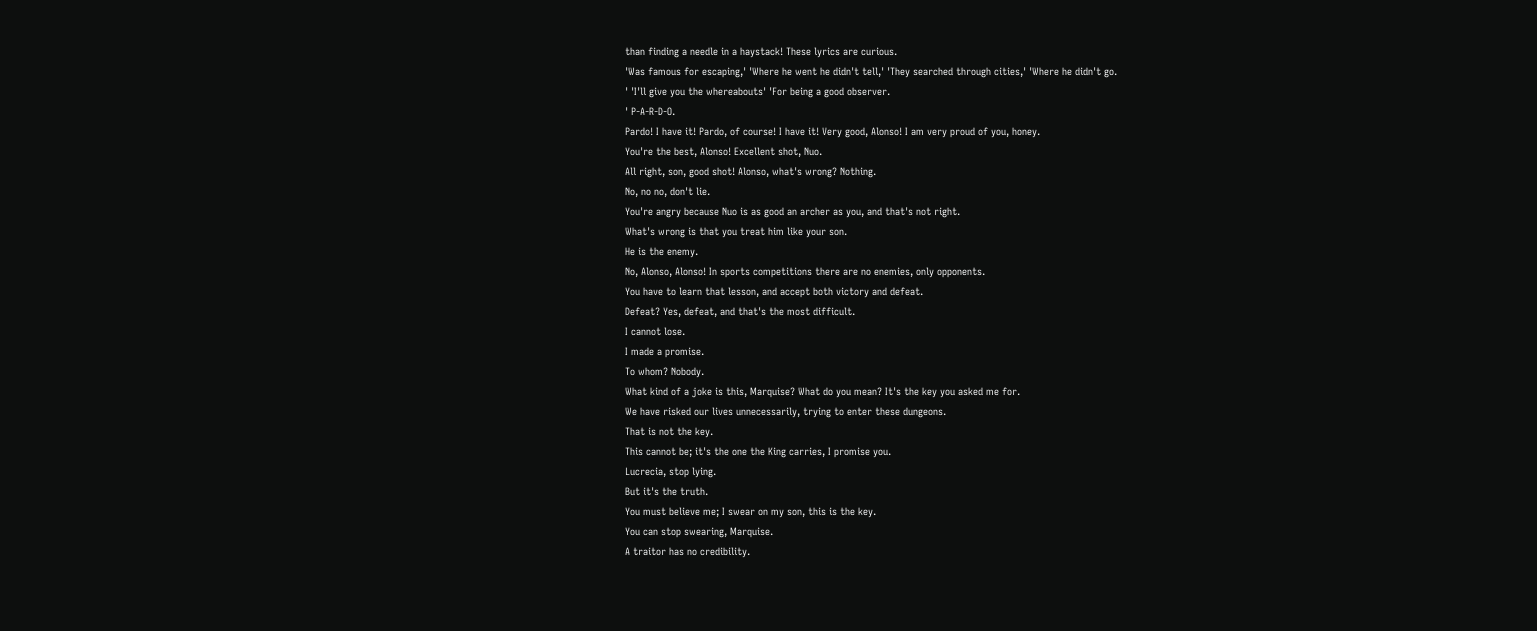than finding a needle in a haystack! These lyrics are curious.
'Was famous for escaping,' 'Where he went he didn't tell,' 'They searched through cities,' 'Where he didn't go.
' 'I'll give you the whereabouts' 'For being a good observer.
' P-A-R-D-O.
Pardo! I have it! Pardo, of course! I have it! Very good, Alonso! I am very proud of you, honey.
You're the best, Alonso! Excellent shot, Nuo.
All right, son, good shot! Alonso, what's wrong? Nothing.
No, no no, don't lie.
You're angry because Nuo is as good an archer as you, and that's not right.
What's wrong is that you treat him like your son.
He is the enemy.
No, Alonso, Alonso! In sports competitions there are no enemies, only opponents.
You have to learn that lesson, and accept both victory and defeat.
Defeat? Yes, defeat, and that's the most difficult.
I cannot lose.
I made a promise.
To whom? Nobody.
What kind of a joke is this, Marquise? What do you mean? It's the key you asked me for.
We have risked our lives unnecessarily, trying to enter these dungeons.
That is not the key.
This cannot be; it's the one the King carries, I promise you.
Lucrecia, stop lying.
But it's the truth.
You must believe me; I swear on my son, this is the key.
You can stop swearing, Marquise.
A traitor has no credibility.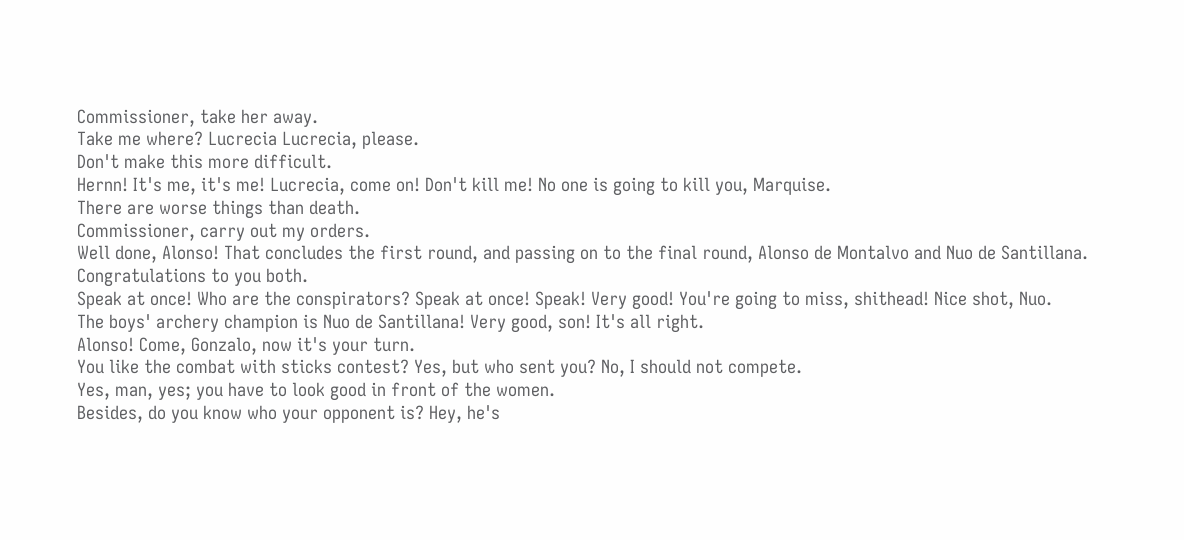Commissioner, take her away.
Take me where? Lucrecia Lucrecia, please.
Don't make this more difficult.
Hernn! It's me, it's me! Lucrecia, come on! Don't kill me! No one is going to kill you, Marquise.
There are worse things than death.
Commissioner, carry out my orders.
Well done, Alonso! That concludes the first round, and passing on to the final round, Alonso de Montalvo and Nuo de Santillana.
Congratulations to you both.
Speak at once! Who are the conspirators? Speak at once! Speak! Very good! You're going to miss, shithead! Nice shot, Nuo.
The boys' archery champion is Nuo de Santillana! Very good, son! It's all right.
Alonso! Come, Gonzalo, now it's your turn.
You like the combat with sticks contest? Yes, but who sent you? No, I should not compete.
Yes, man, yes; you have to look good in front of the women.
Besides, do you know who your opponent is? Hey, he's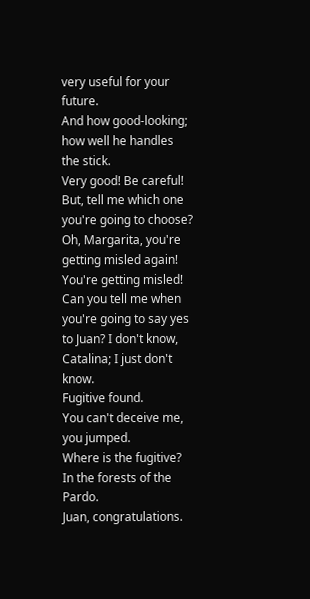very useful for your future.
And how good-looking; how well he handles the stick.
Very good! Be careful! But, tell me which one you're going to choose? Oh, Margarita, you're getting misled again! You're getting misled! Can you tell me when you're going to say yes to Juan? I don't know, Catalina; I just don't know.
Fugitive found.
You can't deceive me, you jumped.
Where is the fugitive? In the forests of the Pardo.
Juan, congratulations.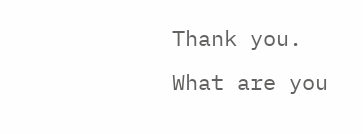Thank you.
What are you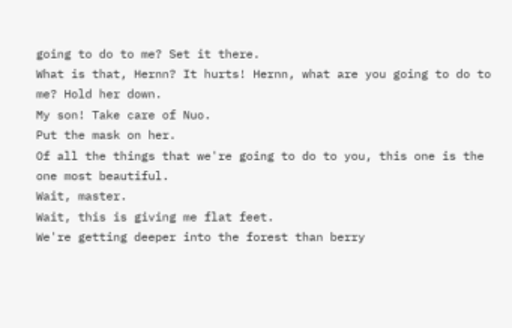going to do to me? Set it there.
What is that, Hernn? It hurts! Hernn, what are you going to do to me? Hold her down.
My son! Take care of Nuo.
Put the mask on her.
Of all the things that we're going to do to you, this one is the one most beautiful.
Wait, master.
Wait, this is giving me flat feet.
We're getting deeper into the forest than berry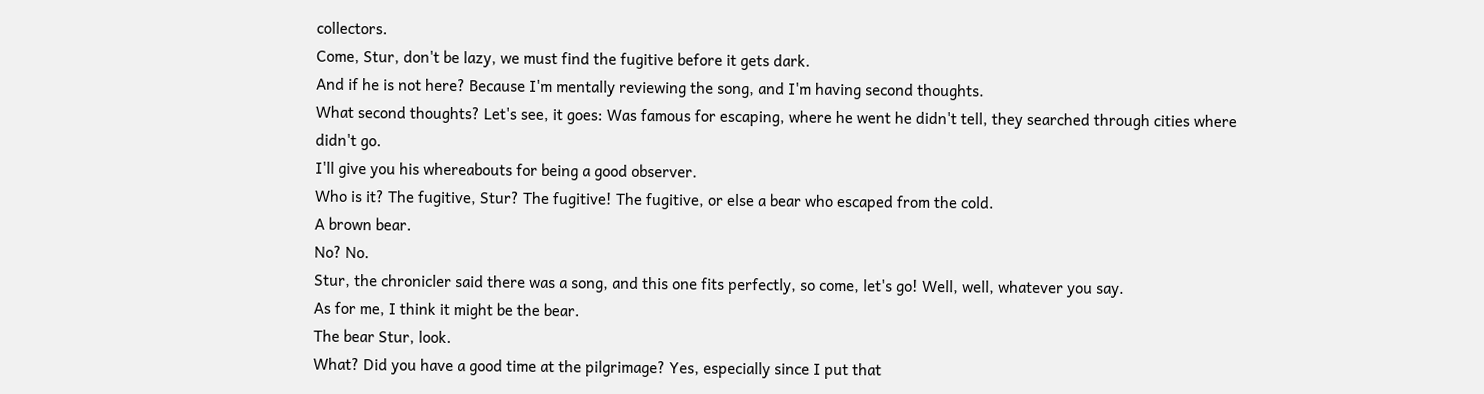collectors.
Come, Stur, don't be lazy, we must find the fugitive before it gets dark.
And if he is not here? Because I'm mentally reviewing the song, and I'm having second thoughts.
What second thoughts? Let's see, it goes: Was famous for escaping, where he went he didn't tell, they searched through cities where didn't go.
I'll give you his whereabouts for being a good observer.
Who is it? The fugitive, Stur? The fugitive! The fugitive, or else a bear who escaped from the cold.
A brown bear.
No? No.
Stur, the chronicler said there was a song, and this one fits perfectly, so come, let's go! Well, well, whatever you say.
As for me, I think it might be the bear.
The bear Stur, look.
What? Did you have a good time at the pilgrimage? Yes, especially since I put that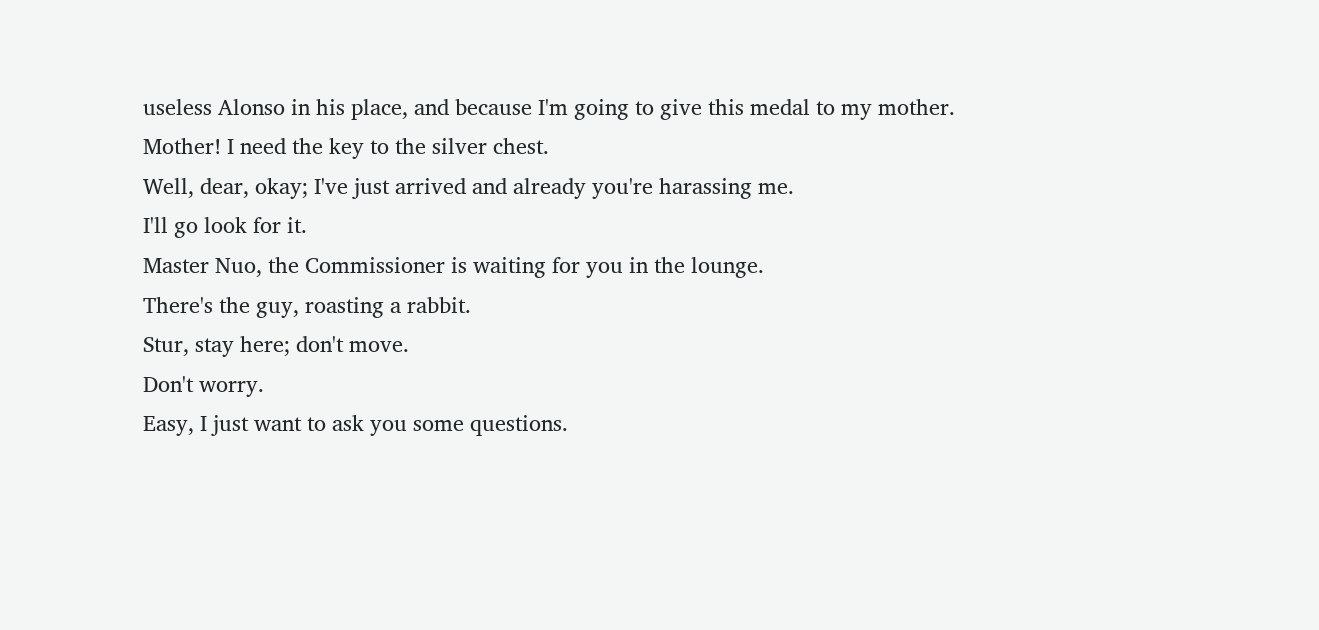useless Alonso in his place, and because I'm going to give this medal to my mother.
Mother! I need the key to the silver chest.
Well, dear, okay; I've just arrived and already you're harassing me.
I'll go look for it.
Master Nuo, the Commissioner is waiting for you in the lounge.
There's the guy, roasting a rabbit.
Stur, stay here; don't move.
Don't worry.
Easy, I just want to ask you some questions.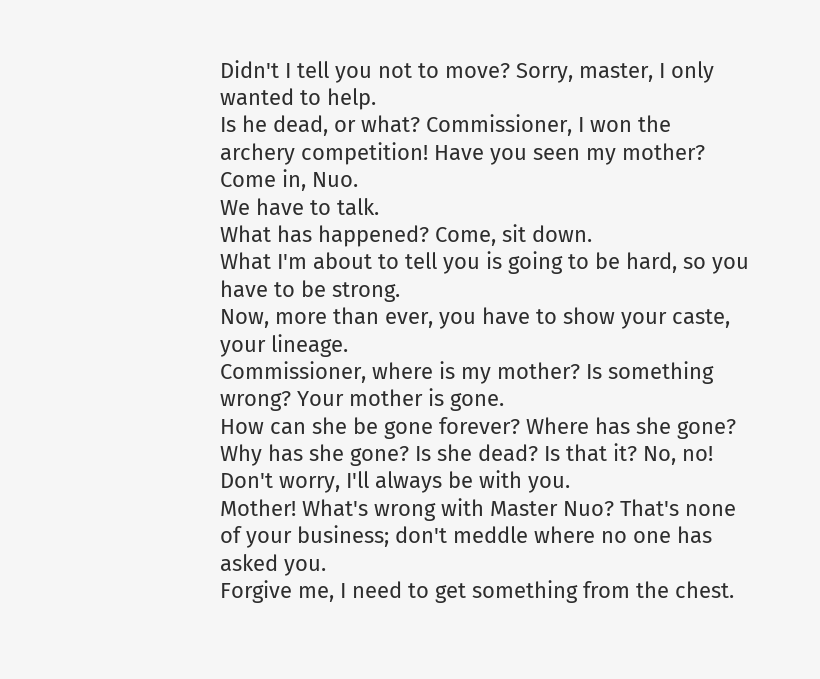Didn't I tell you not to move? Sorry, master, I only wanted to help.
Is he dead, or what? Commissioner, I won the archery competition! Have you seen my mother? Come in, Nuo.
We have to talk.
What has happened? Come, sit down.
What I'm about to tell you is going to be hard, so you have to be strong.
Now, more than ever, you have to show your caste, your lineage.
Commissioner, where is my mother? Is something wrong? Your mother is gone.
How can she be gone forever? Where has she gone? Why has she gone? Is she dead? Is that it? No, no! Don't worry, I'll always be with you.
Mother! What's wrong with Master Nuo? That's none of your business; don't meddle where no one has asked you.
Forgive me, I need to get something from the chest.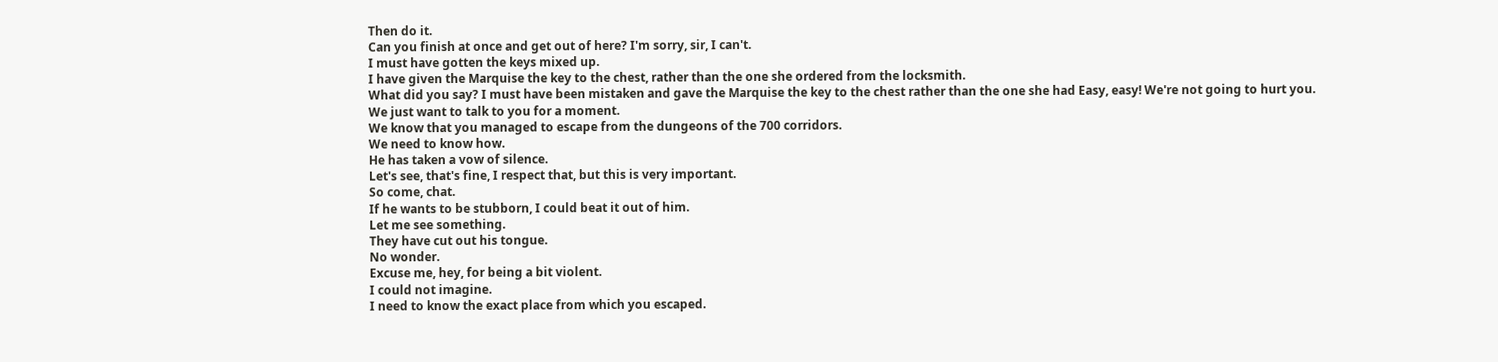Then do it.
Can you finish at once and get out of here? I'm sorry, sir, I can't.
I must have gotten the keys mixed up.
I have given the Marquise the key to the chest, rather than the one she ordered from the locksmith.
What did you say? I must have been mistaken and gave the Marquise the key to the chest rather than the one she had Easy, easy! We're not going to hurt you.
We just want to talk to you for a moment.
We know that you managed to escape from the dungeons of the 700 corridors.
We need to know how.
He has taken a vow of silence.
Let's see, that's fine, I respect that, but this is very important.
So come, chat.
If he wants to be stubborn, I could beat it out of him.
Let me see something.
They have cut out his tongue.
No wonder.
Excuse me, hey, for being a bit violent.
I could not imagine.
I need to know the exact place from which you escaped.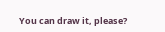You can draw it, please?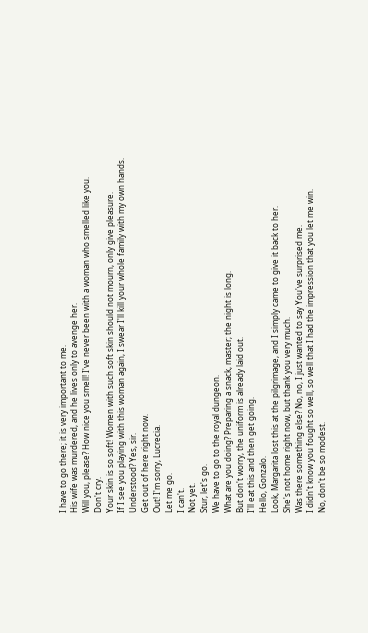I have to go there; it is very important to me.
His wife was murdered, and he lives only to avenge her.
Will you, please? How nice you smell! I've never been with a woman who smelled like you.
Don't cry.
Your skin is so soft! Women with such soft skin should not mourn, only give pleasure.
If I see you playing with this woman again, I swear I'll kill your whole family with my own hands.
Understood? Yes, sir.
Get out of here right now.
Out! I'm sorry, Lucrecia.
Let me go.
I can't.
Not yet.
Stur, let's go.
We have to go to the royal dungeon.
What are you doing? Preparing a snack, master; the night is long.
But don't worry, the uniform is already laid out.
I'll eat this and then get going.
Hello, Gonzalo.
Look, Margarita lost this at the pilgrimage, and I simply came to give it back to her.
She's not home right now, but thank you very much.
Was there something else? No, no, I just wanted to say You've surprised me.
I didn't know you fought so well, so well that I had the impression that you let me win.
No, don't be so modest.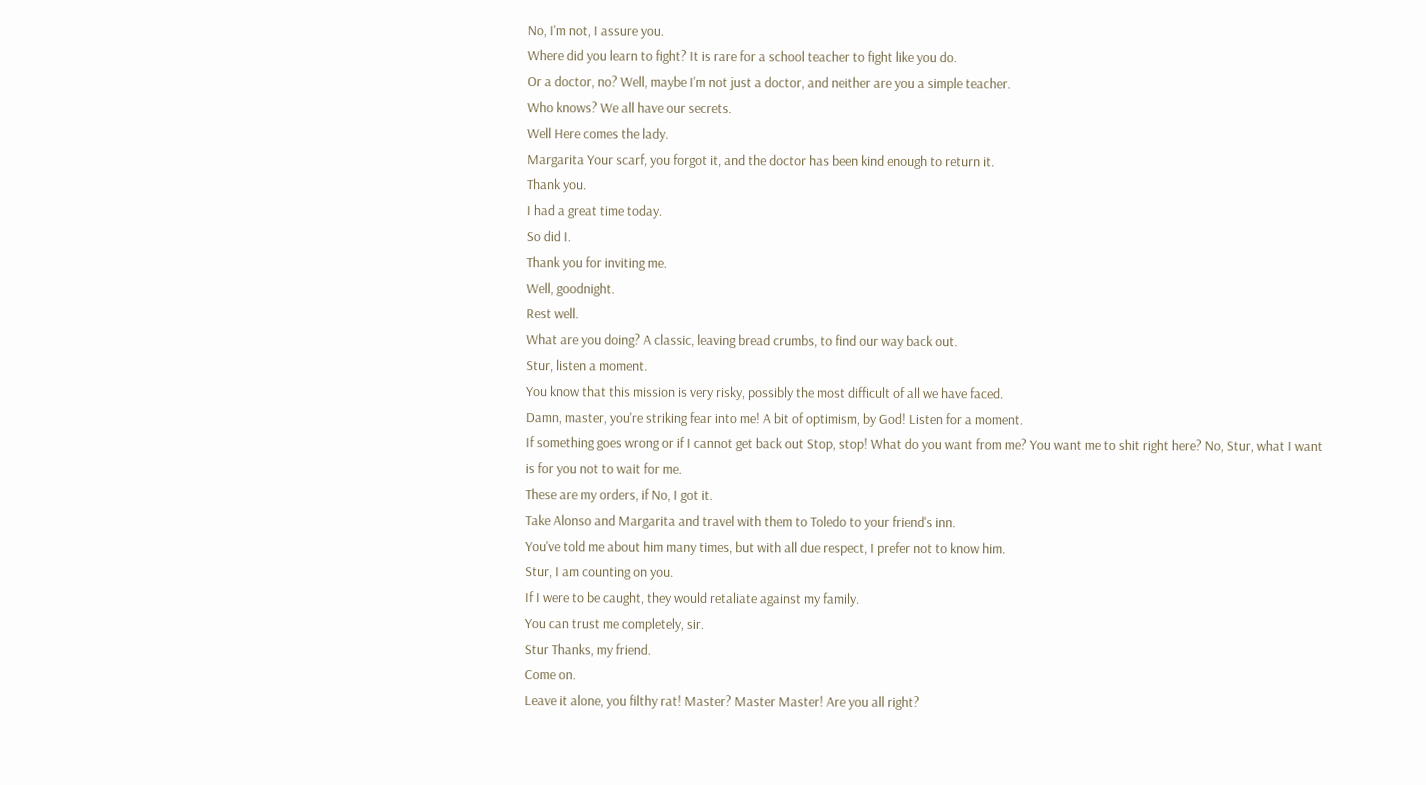No, I'm not, I assure you.
Where did you learn to fight? It is rare for a school teacher to fight like you do.
Or a doctor, no? Well, maybe I'm not just a doctor, and neither are you a simple teacher.
Who knows? We all have our secrets.
Well Here comes the lady.
Margarita Your scarf, you forgot it, and the doctor has been kind enough to return it.
Thank you.
I had a great time today.
So did I.
Thank you for inviting me.
Well, goodnight.
Rest well.
What are you doing? A classic, leaving bread crumbs, to find our way back out.
Stur, listen a moment.
You know that this mission is very risky, possibly the most difficult of all we have faced.
Damn, master, you're striking fear into me! A bit of optimism, by God! Listen for a moment.
If something goes wrong or if I cannot get back out Stop, stop! What do you want from me? You want me to shit right here? No, Stur, what I want is for you not to wait for me.
These are my orders, if No, I got it.
Take Alonso and Margarita and travel with them to Toledo to your friend's inn.
You've told me about him many times, but with all due respect, I prefer not to know him.
Stur, I am counting on you.
If I were to be caught, they would retaliate against my family.
You can trust me completely, sir.
Stur Thanks, my friend.
Come on.
Leave it alone, you filthy rat! Master? Master Master! Are you all right?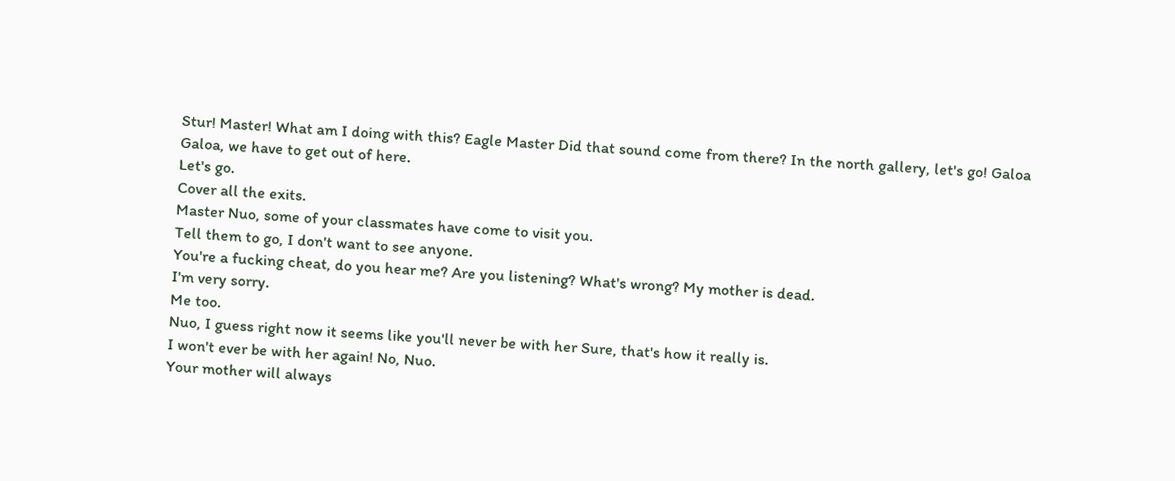Stur! Master! What am I doing with this? Eagle Master Did that sound come from there? In the north gallery, let's go! Galoa Galoa, we have to get out of here.
Let's go.
Cover all the exits.
Master Nuo, some of your classmates have come to visit you.
Tell them to go, I don't want to see anyone.
You're a fucking cheat, do you hear me? Are you listening? What's wrong? My mother is dead.
I'm very sorry.
Me too.
Nuo, I guess right now it seems like you'll never be with her Sure, that's how it really is.
I won't ever be with her again! No, Nuo.
Your mother will always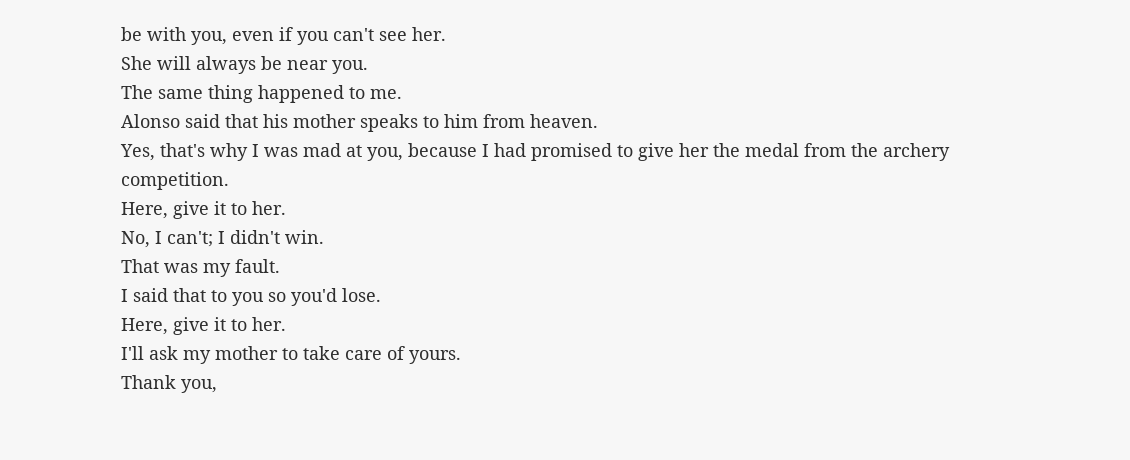be with you, even if you can't see her.
She will always be near you.
The same thing happened to me.
Alonso said that his mother speaks to him from heaven.
Yes, that's why I was mad at you, because I had promised to give her the medal from the archery competition.
Here, give it to her.
No, I can't; I didn't win.
That was my fault.
I said that to you so you'd lose.
Here, give it to her.
I'll ask my mother to take care of yours.
Thank you,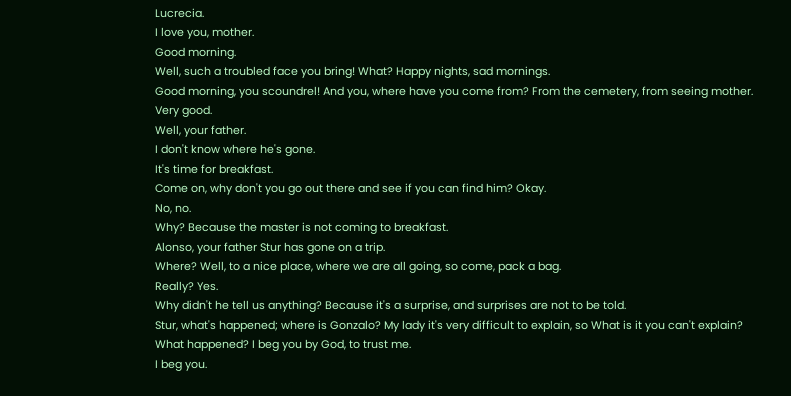Lucrecia.
I love you, mother.
Good morning.
Well, such a troubled face you bring! What? Happy nights, sad mornings.
Good morning, you scoundrel! And you, where have you come from? From the cemetery, from seeing mother.
Very good.
Well, your father.
I don't know where he's gone.
It's time for breakfast.
Come on, why don't you go out there and see if you can find him? Okay.
No, no.
Why? Because the master is not coming to breakfast.
Alonso, your father Stur has gone on a trip.
Where? Well, to a nice place, where we are all going, so come, pack a bag.
Really? Yes.
Why didn't he tell us anything? Because it's a surprise, and surprises are not to be told.
Stur, what's happened; where is Gonzalo? My lady it's very difficult to explain, so What is it you can't explain? What happened? I beg you by God, to trust me.
I beg you.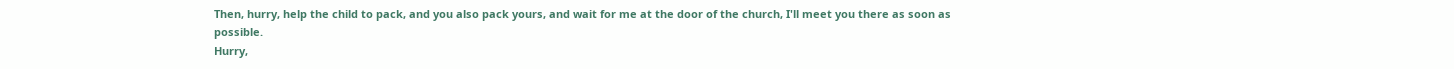Then, hurry, help the child to pack, and you also pack yours, and wait for me at the door of the church, I'll meet you there as soon as possible.
Hurry,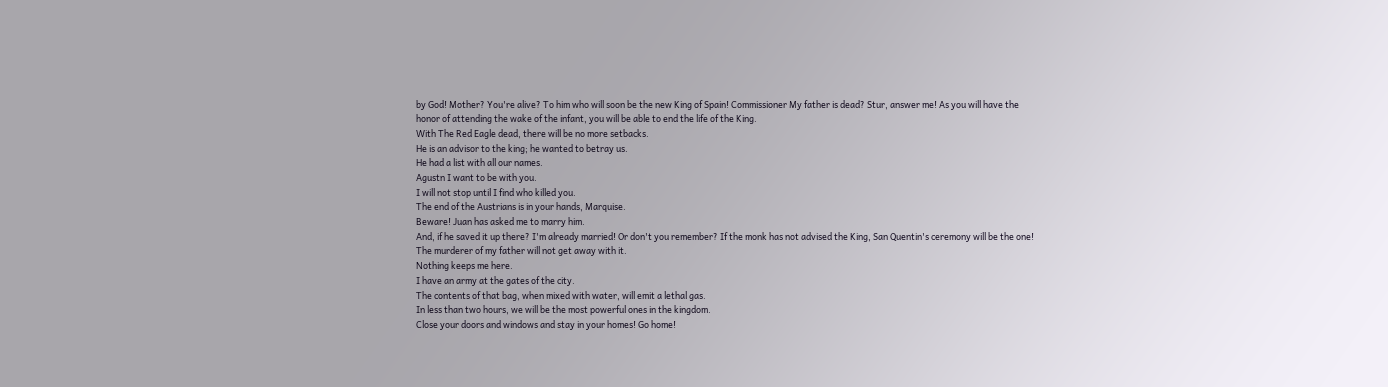by God! Mother? You're alive? To him who will soon be the new King of Spain! Commissioner My father is dead? Stur, answer me! As you will have the honor of attending the wake of the infant, you will be able to end the life of the King.
With The Red Eagle dead, there will be no more setbacks.
He is an advisor to the king; he wanted to betray us.
He had a list with all our names.
Agustn I want to be with you.
I will not stop until I find who killed you.
The end of the Austrians is in your hands, Marquise.
Beware! Juan has asked me to marry him.
And, if he saved it up there? I'm already married! Or don't you remember? If the monk has not advised the King, San Quentin's ceremony will be the one! The murderer of my father will not get away with it.
Nothing keeps me here.
I have an army at the gates of the city.
The contents of that bag, when mixed with water, will emit a lethal gas.
In less than two hours, we will be the most powerful ones in the kingdom.
Close your doors and windows and stay in your homes! Go home!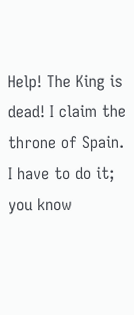Help! The King is dead! I claim the throne of Spain.
I have to do it; you know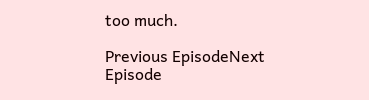too much.

Previous EpisodeNext Episode